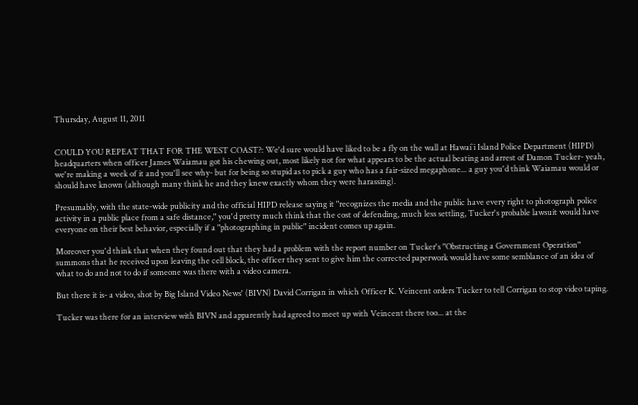Thursday, August 11, 2011


COULD YOU REPEAT THAT FOR THE WEST COAST?: We'd sure would have liked to be a fly on the wall at Hawai`i Island Police Department (HIPD) headquarters when officer James Waiamau got his chewing out, most likely not for what appears to be the actual beating and arrest of Damon Tucker- yeah, we're making a week of it and you'll see why- but for being so stupid as to pick a guy who has a fair-sized megaphone... a guy you'd think Waiamau would or should have known (although many think he and they knew exactly whom they were harassing).

Presumably, with the state-wide publicity and the official HIPD release saying it "recognizes the media and the public have every right to photograph police activity in a public place from a safe distance," you'd pretty much think that the cost of defending, much less settling, Tucker's probable lawsuit would have everyone on their best behavior, especially if a "photographing in public" incident comes up again.

Moreover you'd think that when they found out that they had a problem with the report number on Tucker's "Obstructing a Government Operation" summons that he received upon leaving the cell block, the officer they sent to give him the corrected paperwork would have some semblance of an idea of what to do and not to do if someone was there with a video camera.

But there it is- a video, shot by Big Island Video News' (BIVN) David Corrigan in which Officer K. Veincent orders Tucker to tell Corrigan to stop video taping.

Tucker was there for an interview with BIVN and apparently had agreed to meet up with Veincent there too... at the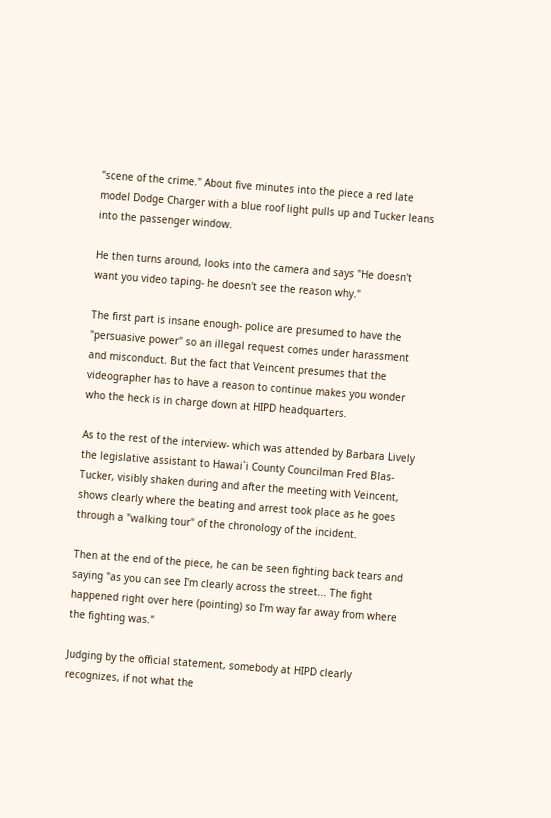"scene of the crime." About five minutes into the piece a red late model Dodge Charger with a blue roof light pulls up and Tucker leans into the passenger window.

He then turns around, looks into the camera and says "He doesn't want you video taping- he doesn't see the reason why."

The first part is insane enough- police are presumed to have the "persuasive power" so an illegal request comes under harassment and misconduct. But the fact that Veincent presumes that the videographer has to have a reason to continue makes you wonder who the heck is in charge down at HIPD headquarters.

As to the rest of the interview- which was attended by Barbara Lively the legislative assistant to Hawai`i County Councilman Fred Blas- Tucker, visibly shaken during and after the meeting with Veincent, shows clearly where the beating and arrest took place as he goes through a "walking tour" of the chronology of the incident.

Then at the end of the piece, he can be seen fighting back tears and saying "as you can see I'm clearly across the street... The fight happened right over here (pointing) so I'm way far away from where the fighting was."

Judging by the official statement, somebody at HIPD clearly recognizes, if not what the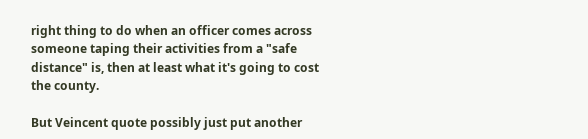right thing to do when an officer comes across someone taping their activities from a "safe distance" is, then at least what it's going to cost the county.

But Veincent quote possibly just put another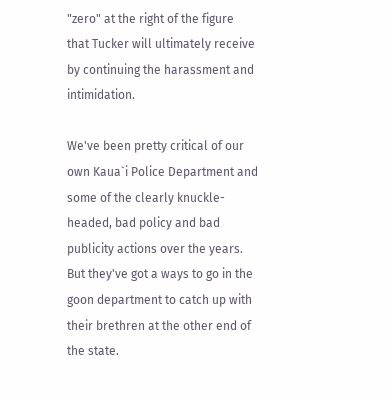"zero" at the right of the figure that Tucker will ultimately receive by continuing the harassment and intimidation.

We've been pretty critical of our own Kaua`i Police Department and some of the clearly knuckle-headed, bad policy and bad publicity actions over the years. But they've got a ways to go in the goon department to catch up with their brethren at the other end of the state.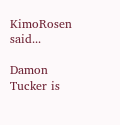KimoRosen said...

Damon Tucker is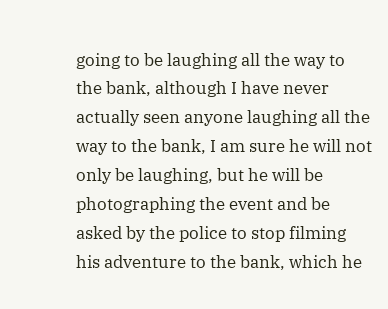going to be laughing all the way to the bank, although I have never actually seen anyone laughing all the way to the bank, I am sure he will not only be laughing, but he will be photographing the event and be asked by the police to stop filming his adventure to the bank, which he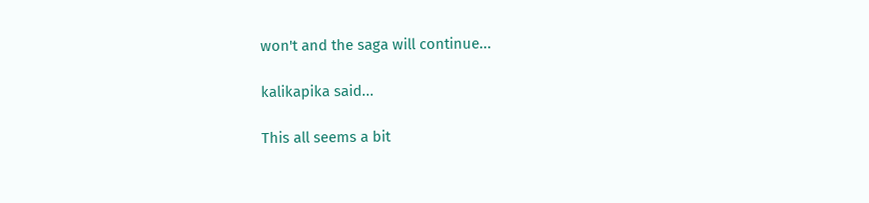won't and the saga will continue...

kalikapika said...

This all seems a bit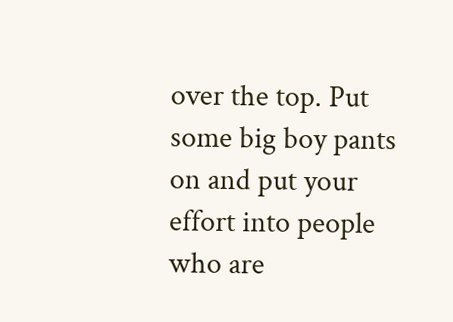over the top. Put some big boy pants on and put your effort into people who are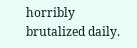horribly brutalized daily.